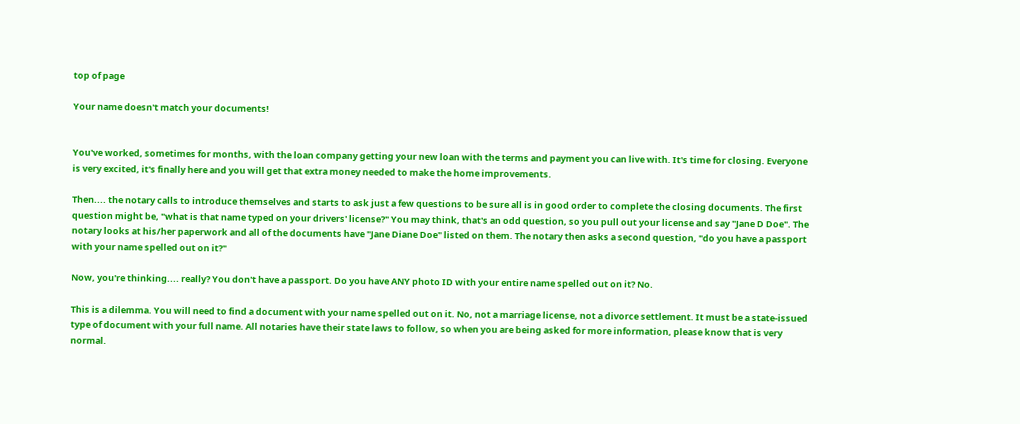top of page

Your name doesn't match your documents!


You've worked, sometimes for months, with the loan company getting your new loan with the terms and payment you can live with. It's time for closing. Everyone is very excited, it's finally here and you will get that extra money needed to make the home improvements.

Then.... the notary calls to introduce themselves and starts to ask just a few questions to be sure all is in good order to complete the closing documents. The first question might be, "what is that name typed on your drivers' license?" You may think, that's an odd question, so you pull out your license and say "Jane D Doe". The notary looks at his/her paperwork and all of the documents have "Jane Diane Doe" listed on them. The notary then asks a second question, "do you have a passport with your name spelled out on it?"

Now, you're thinking.... really? You don't have a passport. Do you have ANY photo ID with your entire name spelled out on it? No.

This is a dilemma. You will need to find a document with your name spelled out on it. No, not a marriage license, not a divorce settlement. It must be a state-issued type of document with your full name. All notaries have their state laws to follow, so when you are being asked for more information, please know that is very normal.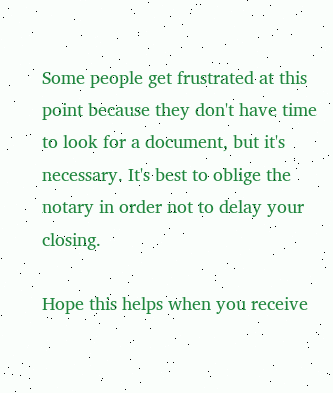Some people get frustrated at this point because they don't have time to look for a document, but it's necessary. It's best to oblige the notary in order not to delay your closing.

Hope this helps when you receive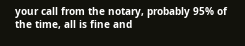your call from the notary, probably 95% of the time, all is fine and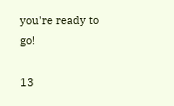you're ready to go!

13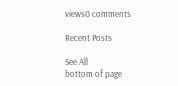views0 comments

Recent Posts

See All
bottom of page